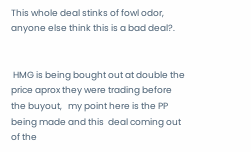This whole deal stinks of fowl odor, anyone else think this is a bad deal?.


 HMG is being bought out at double the price aprox they were trading before the buyout,   my point here is the PP being made and this  deal coming out of the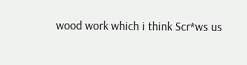wood work which i think Scr*ws us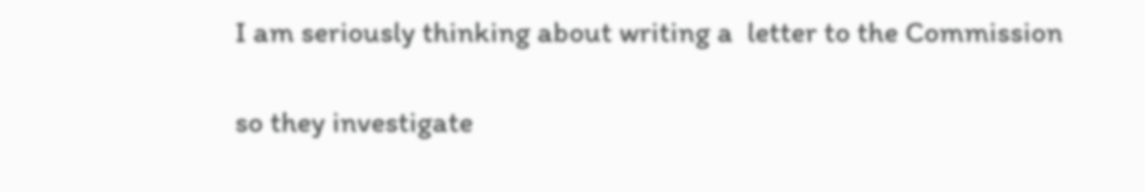I am seriously thinking about writing a  letter to the Commission

so they investigate